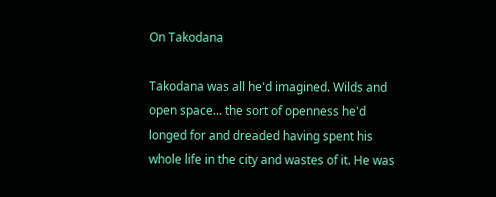On Takodana

Takodana was all he'd imagined. Wilds and open space... the sort of openness he'd longed for and dreaded having spent his whole life in the city and wastes of it. He was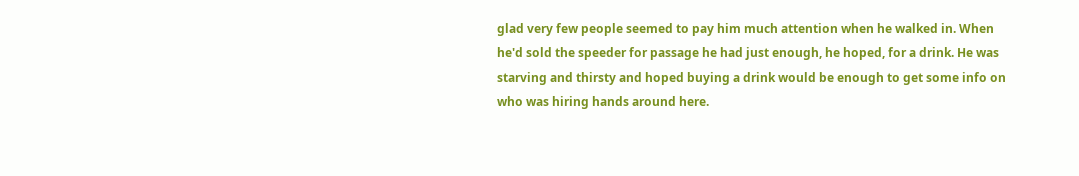glad very few people seemed to pay him much attention when he walked in. When he'd sold the speeder for passage he had just enough, he hoped, for a drink. He was starving and thirsty and hoped buying a drink would be enough to get some info on who was hiring hands around here.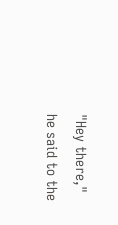"Hey there," he said to the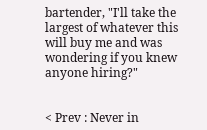bartender, "I'll take the largest of whatever this will buy me and was wondering if you knew anyone hiring?"


< Prev : Never in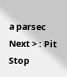a parsec Next > : Pit Stop